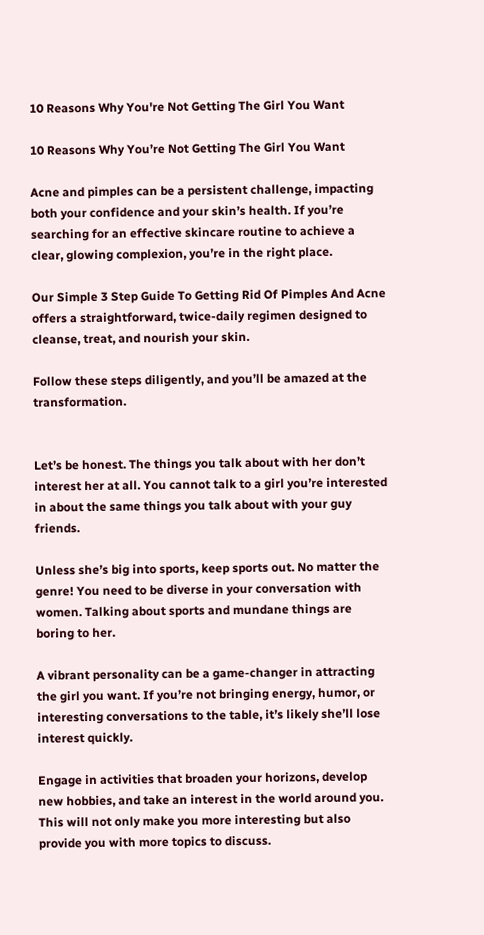10 Reasons Why You're Not Getting The Girl You Want

10 Reasons Why You’re Not Getting The Girl You Want

Acne and pimples can be a persistent challenge, impacting both your confidence and your skin’s health. If you’re searching for an effective skincare routine to achieve a clear, glowing complexion, you’re in the right place.

Our Simple 3 Step Guide To Getting Rid Of Pimples And Acne offers a straightforward, twice-daily regimen designed to cleanse, treat, and nourish your skin.

Follow these steps diligently, and you’ll be amazed at the transformation.


Let’s be honest. The things you talk about with her don’t interest her at all. You cannot talk to a girl you’re interested in about the same things you talk about with your guy friends.

Unless she’s big into sports, keep sports out. No matter the genre! You need to be diverse in your conversation with women. Talking about sports and mundane things are boring to her.

A vibrant personality can be a game-changer in attracting the girl you want. If you’re not bringing energy, humor, or interesting conversations to the table, it’s likely she’ll lose interest quickly.

Engage in activities that broaden your horizons, develop new hobbies, and take an interest in the world around you. This will not only make you more interesting but also provide you with more topics to discuss.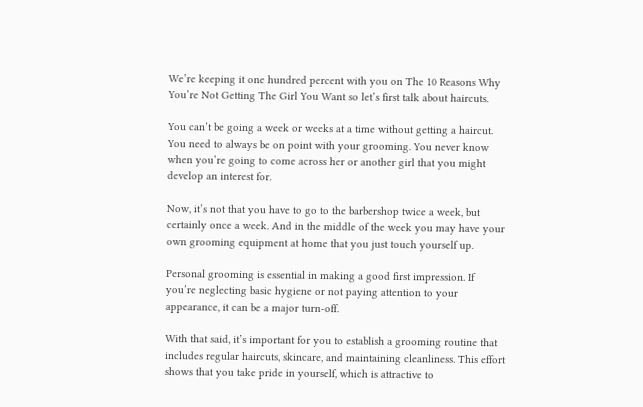We’re keeping it one hundred percent with you on The 10 Reasons Why You’re Not Getting The Girl You Want so let’s first talk about haircuts.

You can’t be going a week or weeks at a time without getting a haircut. You need to always be on point with your grooming. You never know when you’re going to come across her or another girl that you might develop an interest for.

Now, it’s not that you have to go to the barbershop twice a week, but certainly once a week. And in the middle of the week you may have your own grooming equipment at home that you just touch yourself up.

Personal grooming is essential in making a good first impression. If you’re neglecting basic hygiene or not paying attention to your appearance, it can be a major turn-off.

With that said, it’s important for you to establish a grooming routine that includes regular haircuts, skincare, and maintaining cleanliness. This effort shows that you take pride in yourself, which is attractive to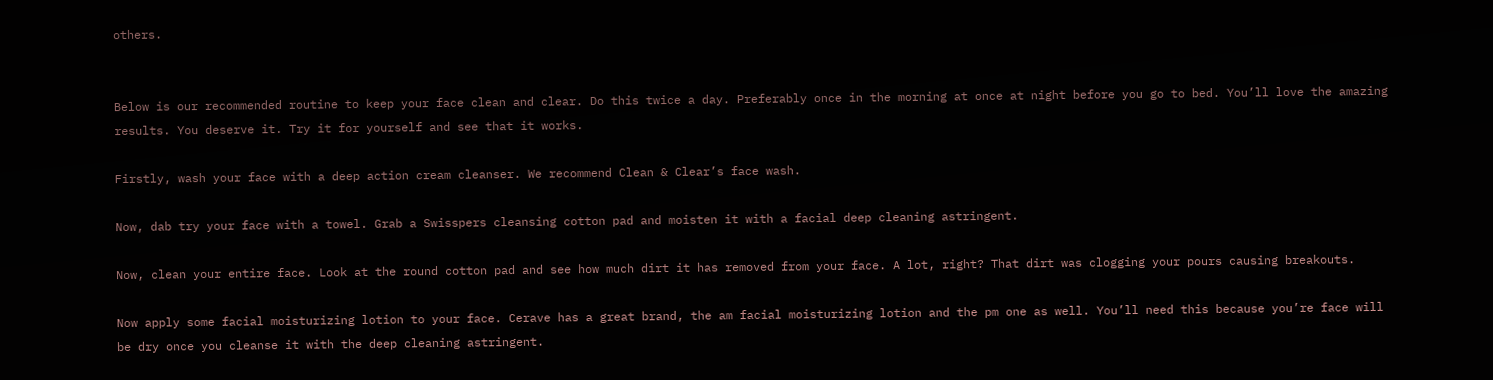others.


Below is our recommended routine to keep your face clean and clear. Do this twice a day. Preferably once in the morning at once at night before you go to bed. You’ll love the amazing results. You deserve it. Try it for yourself and see that it works.

Firstly, wash your face with a deep action cream cleanser. We recommend Clean & Clear’s face wash.

Now, dab try your face with a towel. Grab a Swisspers cleansing cotton pad and moisten it with a facial deep cleaning astringent.

Now, clean your entire face. Look at the round cotton pad and see how much dirt it has removed from your face. A lot, right? That dirt was clogging your pours causing breakouts.

Now apply some facial moisturizing lotion to your face. Cerave has a great brand, the am facial moisturizing lotion and the pm one as well. You’ll need this because you’re face will be dry once you cleanse it with the deep cleaning astringent.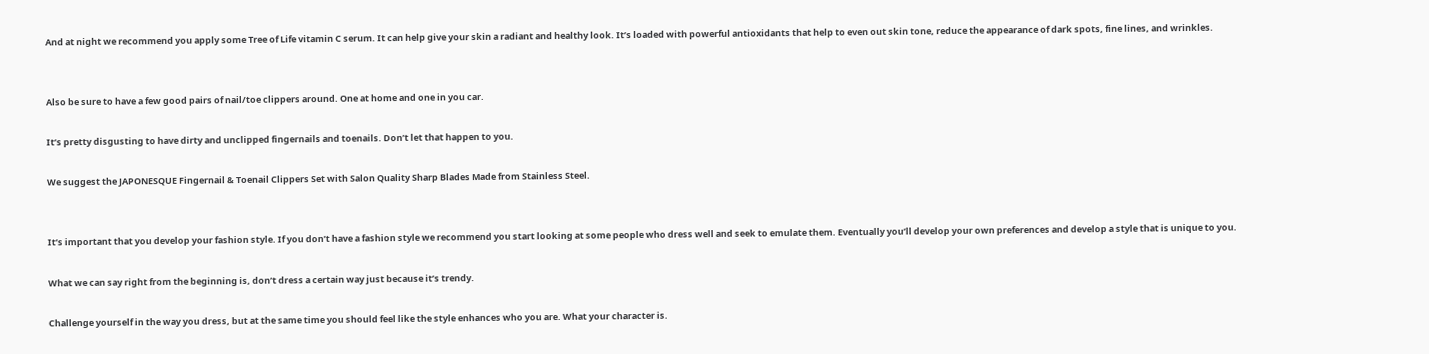And at night we recommend you apply some Tree of Life vitamin C serum. It can help give your skin a radiant and healthy look. It’s loaded with powerful antioxidants that help to even out skin tone, reduce the appearance of dark spots, fine lines, and wrinkles.


Also be sure to have a few good pairs of nail/toe clippers around. One at home and one in you car.

It’s pretty disgusting to have dirty and unclipped fingernails and toenails. Don’t let that happen to you.

We suggest the JAPONESQUE Fingernail & Toenail Clippers Set with Salon Quality Sharp Blades Made from Stainless Steel.


It’s important that you develop your fashion style. If you don’t have a fashion style we recommend you start looking at some people who dress well and seek to emulate them. Eventually you’ll develop your own preferences and develop a style that is unique to you.

What we can say right from the beginning is, don’t dress a certain way just because it’s trendy.

Challenge yourself in the way you dress, but at the same time you should feel like the style enhances who you are. What your character is.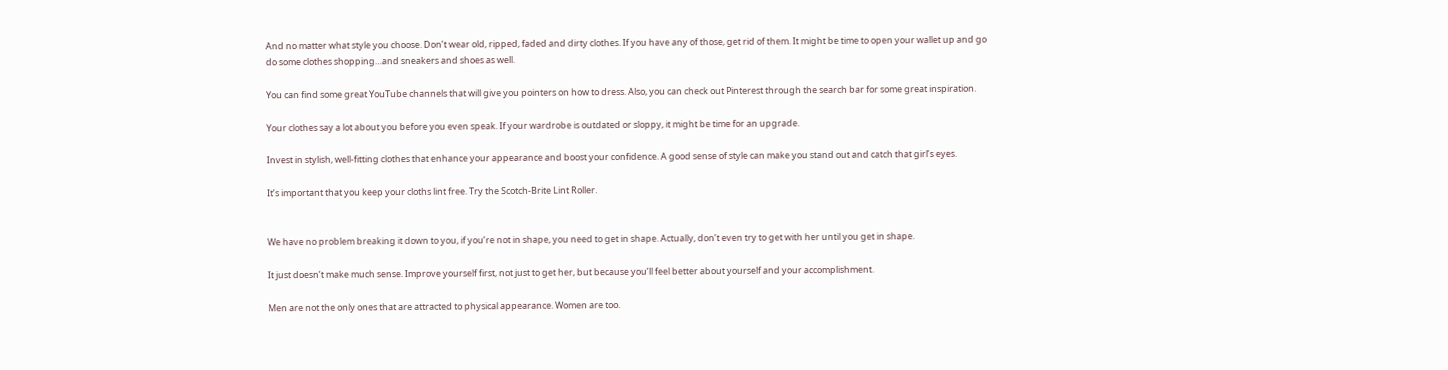And no matter what style you choose. Don’t wear old, ripped, faded and dirty clothes. If you have any of those, get rid of them. It might be time to open your wallet up and go do some clothes shopping…and sneakers and shoes as well.

You can find some great YouTube channels that will give you pointers on how to dress. Also, you can check out Pinterest through the search bar for some great inspiration.

Your clothes say a lot about you before you even speak. If your wardrobe is outdated or sloppy, it might be time for an upgrade.

Invest in stylish, well-fitting clothes that enhance your appearance and boost your confidence. A good sense of style can make you stand out and catch that girl’s eyes.

It’s important that you keep your cloths lint free. Try the Scotch-Brite Lint Roller.


We have no problem breaking it down to you, if you’re not in shape, you need to get in shape. Actually, don’t even try to get with her until you get in shape.

It just doesn’t make much sense. Improve yourself first, not just to get her, but because you’ll feel better about yourself and your accomplishment.

Men are not the only ones that are attracted to physical appearance. Women are too.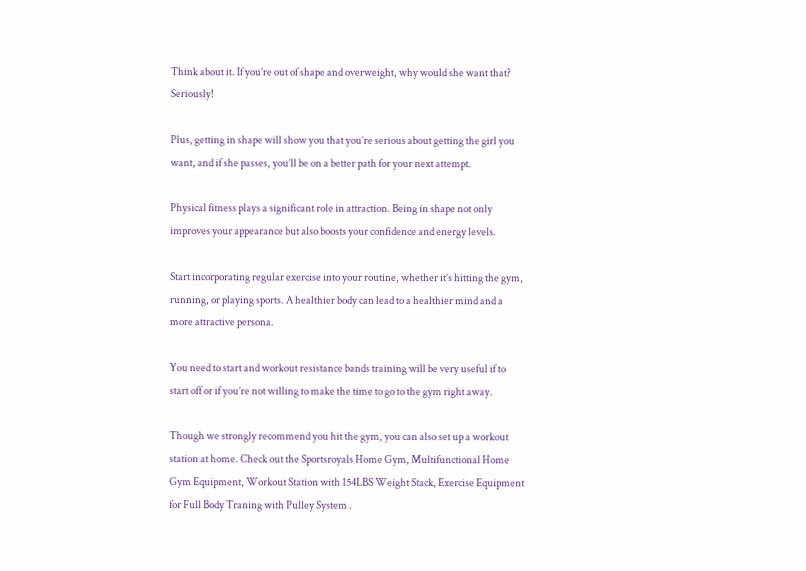Think about it. If you’re out of shape and overweight, why would she want that? Seriously!

Plus, getting in shape will show you that you’re serious about getting the girl you want, and if she passes, you’ll be on a better path for your next attempt.

Physical fitness plays a significant role in attraction. Being in shape not only improves your appearance but also boosts your confidence and energy levels.

Start incorporating regular exercise into your routine, whether it’s hitting the gym, running, or playing sports. A healthier body can lead to a healthier mind and a more attractive persona.

You need to start and workout resistance bands training will be very useful if to start off or if you’re not willing to make the time to go to the gym right away.

Though we strongly recommend you hit the gym, you can also set up a workout station at home. Check out the Sportsroyals Home Gym, Multifunctional Home Gym Equipment, Workout Station with 154LBS Weight Stack, Exercise Equipment for Full Body Traning with Pulley System .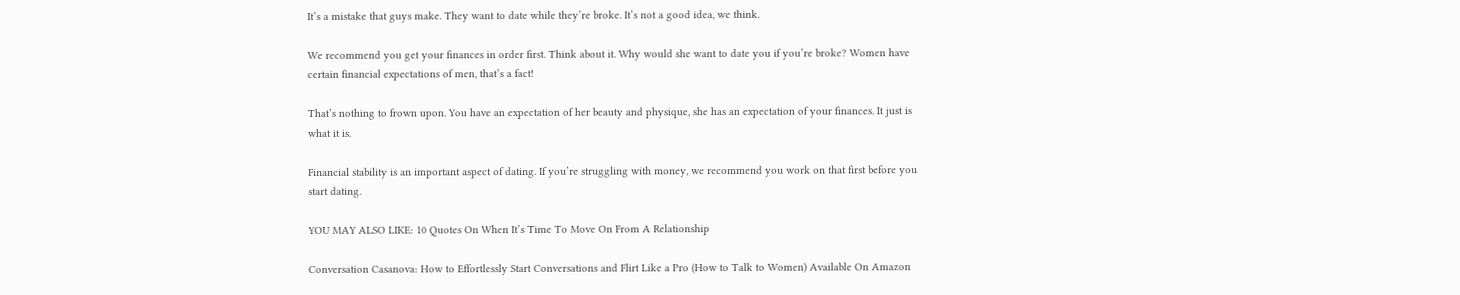It’s a mistake that guys make. They want to date while they’re broke. It’s not a good idea, we think.

We recommend you get your finances in order first. Think about it. Why would she want to date you if you’re broke? Women have certain financial expectations of men, that’s a fact!

That’s nothing to frown upon. You have an expectation of her beauty and physique, she has an expectation of your finances. It just is what it is.

Financial stability is an important aspect of dating. If you’re struggling with money, we recommend you work on that first before you start dating.

YOU MAY ALSO LIKE: 10 Quotes On When It’s Time To Move On From A Relationship

Conversation Casanova: How to Effortlessly Start Conversations and Flirt Like a Pro (How to Talk to Women) Available On Amazon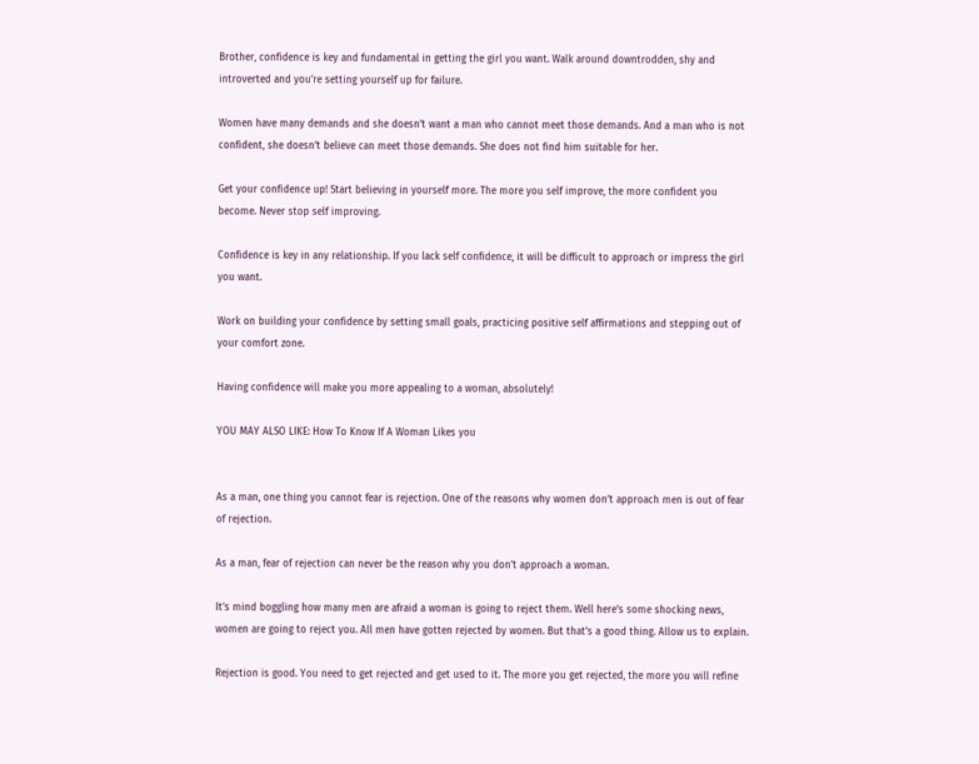Brother, confidence is key and fundamental in getting the girl you want. Walk around downtrodden, shy and introverted and you’re setting yourself up for failure.

Women have many demands and she doesn’t want a man who cannot meet those demands. And a man who is not confident, she doesn’t believe can meet those demands. She does not find him suitable for her.

Get your confidence up! Start believing in yourself more. The more you self improve, the more confident you become. Never stop self improving.

Confidence is key in any relationship. If you lack self confidence, it will be difficult to approach or impress the girl you want.

Work on building your confidence by setting small goals, practicing positive self affirmations and stepping out of your comfort zone.

Having confidence will make you more appealing to a woman, absolutely!

YOU MAY ALSO LIKE: How To Know If A Woman Likes you


As a man, one thing you cannot fear is rejection. One of the reasons why women don’t approach men is out of fear of rejection.

As a man, fear of rejection can never be the reason why you don’t approach a woman.

It’s mind boggling how many men are afraid a woman is going to reject them. Well here’s some shocking news, women are going to reject you. All men have gotten rejected by women. But that’s a good thing. Allow us to explain.

Rejection is good. You need to get rejected and get used to it. The more you get rejected, the more you will refine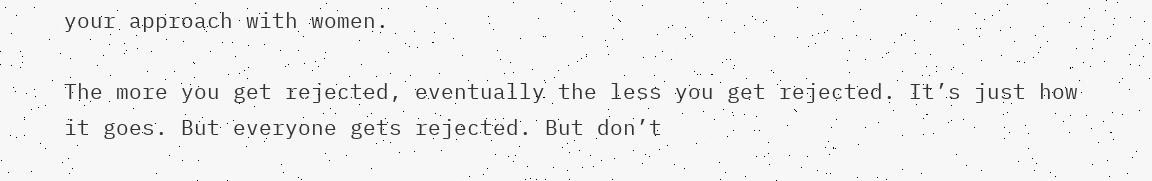your approach with women.

The more you get rejected, eventually the less you get rejected. It’s just how it goes. But everyone gets rejected. But don’t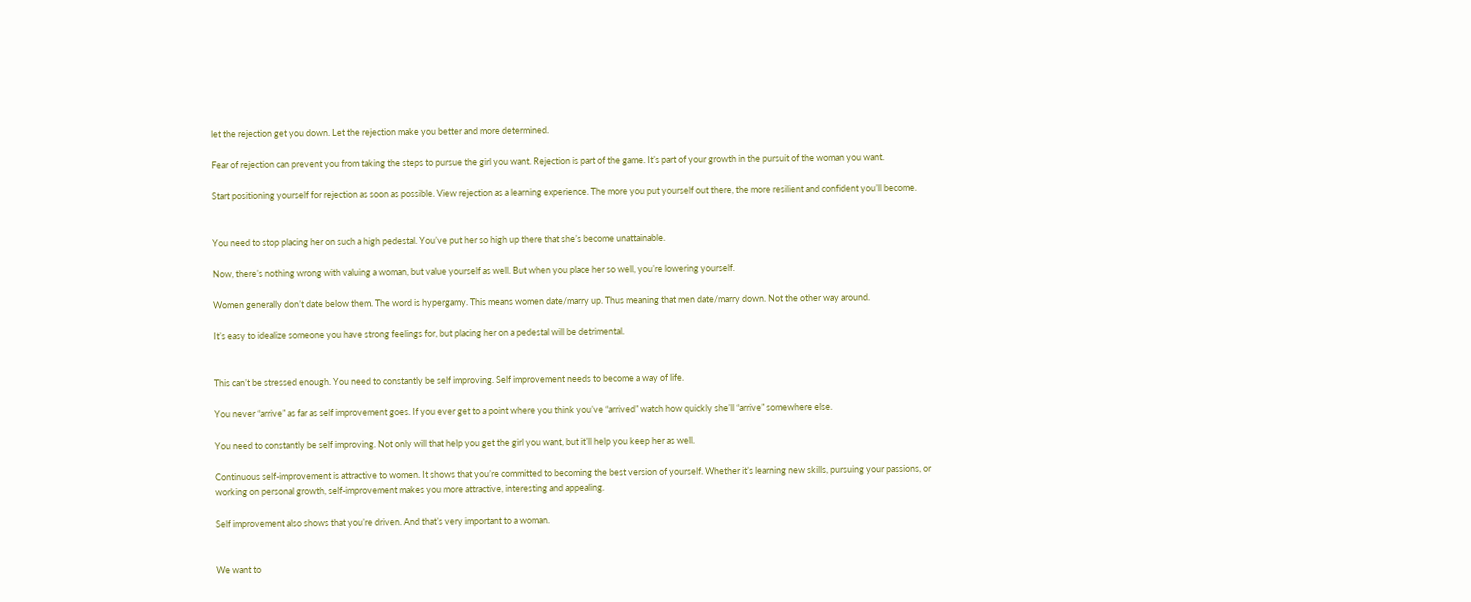let the rejection get you down. Let the rejection make you better and more determined.

Fear of rejection can prevent you from taking the steps to pursue the girl you want. Rejection is part of the game. It’s part of your growth in the pursuit of the woman you want.

Start positioning yourself for rejection as soon as possible. View rejection as a learning experience. The more you put yourself out there, the more resilient and confident you’ll become.


You need to stop placing her on such a high pedestal. You’ve put her so high up there that she’s become unattainable.

Now, there’s nothing wrong with valuing a woman, but value yourself as well. But when you place her so well, you’re lowering yourself.

Women generally don’t date below them. The word is hypergamy. This means women date/marry up. Thus meaning that men date/marry down. Not the other way around.

It’s easy to idealize someone you have strong feelings for, but placing her on a pedestal will be detrimental.


This can’t be stressed enough. You need to constantly be self improving. Self improvement needs to become a way of life.

You never “arrive” as far as self improvement goes. If you ever get to a point where you think you’ve “arrived” watch how quickly she’ll “arrive” somewhere else.

You need to constantly be self improving. Not only will that help you get the girl you want, but it’ll help you keep her as well.

Continuous self-improvement is attractive to women. It shows that you’re committed to becoming the best version of yourself. Whether it’s learning new skills, pursuing your passions, or working on personal growth, self-improvement makes you more attractive, interesting and appealing.

Self improvement also shows that you’re driven. And that’s very important to a woman.


We want to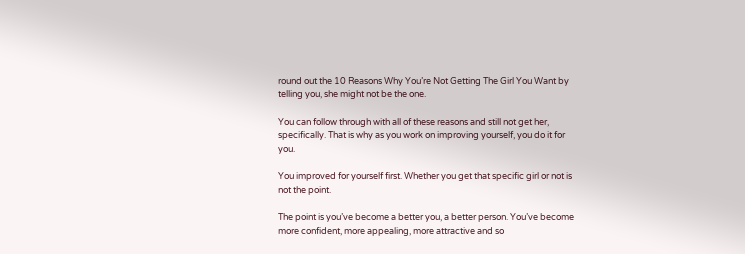round out the 10 Reasons Why You’re Not Getting The Girl You Want by telling you, she might not be the one.

You can follow through with all of these reasons and still not get her, specifically. That is why as you work on improving yourself, you do it for you.

You improved for yourself first. Whether you get that specific girl or not is not the point.

The point is you’ve become a better you, a better person. You’ve become more confident, more appealing, more attractive and so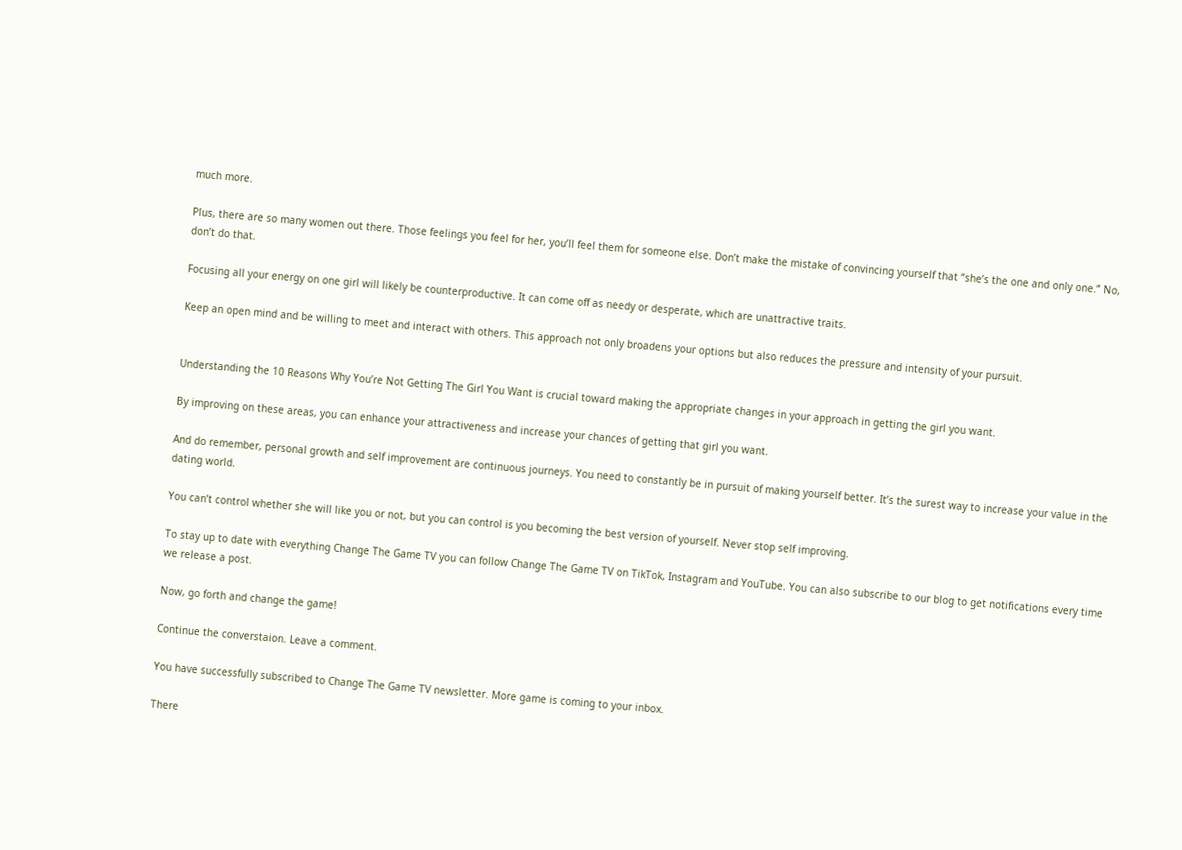much more.

Plus, there are so many women out there. Those feelings you feel for her, you’ll feel them for someone else. Don’t make the mistake of convincing yourself that “she’s the one and only one.” No, don’t do that.

Focusing all your energy on one girl will likely be counterproductive. It can come off as needy or desperate, which are unattractive traits.

Keep an open mind and be willing to meet and interact with others. This approach not only broadens your options but also reduces the pressure and intensity of your pursuit.


Understanding the 10 Reasons Why You’re Not Getting The Girl You Want is crucial toward making the appropriate changes in your approach in getting the girl you want.

By improving on these areas, you can enhance your attractiveness and increase your chances of getting that girl you want.

And do remember, personal growth and self improvement are continuous journeys. You need to constantly be in pursuit of making yourself better. It’s the surest way to increase your value in the dating world.

You can’t control whether she will like you or not, but you can control is you becoming the best version of yourself. Never stop self improving.

To stay up to date with everything Change The Game TV you can follow Change The Game TV on TikTok, Instagram and YouTube. You can also subscribe to our blog to get notifications every time we release a post.

Now, go forth and change the game!

Continue the converstaion. Leave a comment.

You have successfully subscribed to Change The Game TV newsletter. More game is coming to your inbox.

There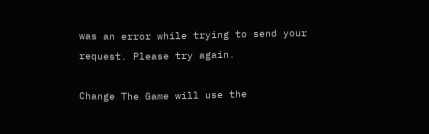was an error while trying to send your request. Please try again.

Change The Game will use the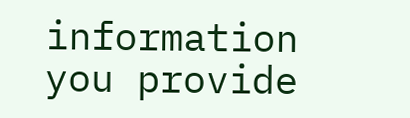information you provide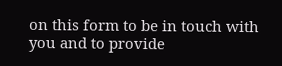on this form to be in touch with you and to provide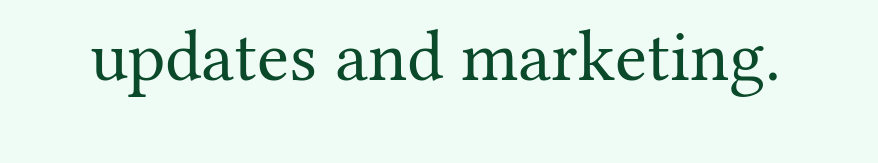updates and marketing.